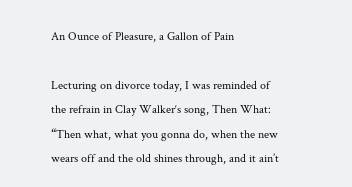An Ounce of Pleasure, a Gallon of Pain

Lecturing on divorce today, I was reminded of the refrain in Clay Walker‘s song, Then What: “Then what, what you gonna do, when the new wears off and the old shines through, and it ain’t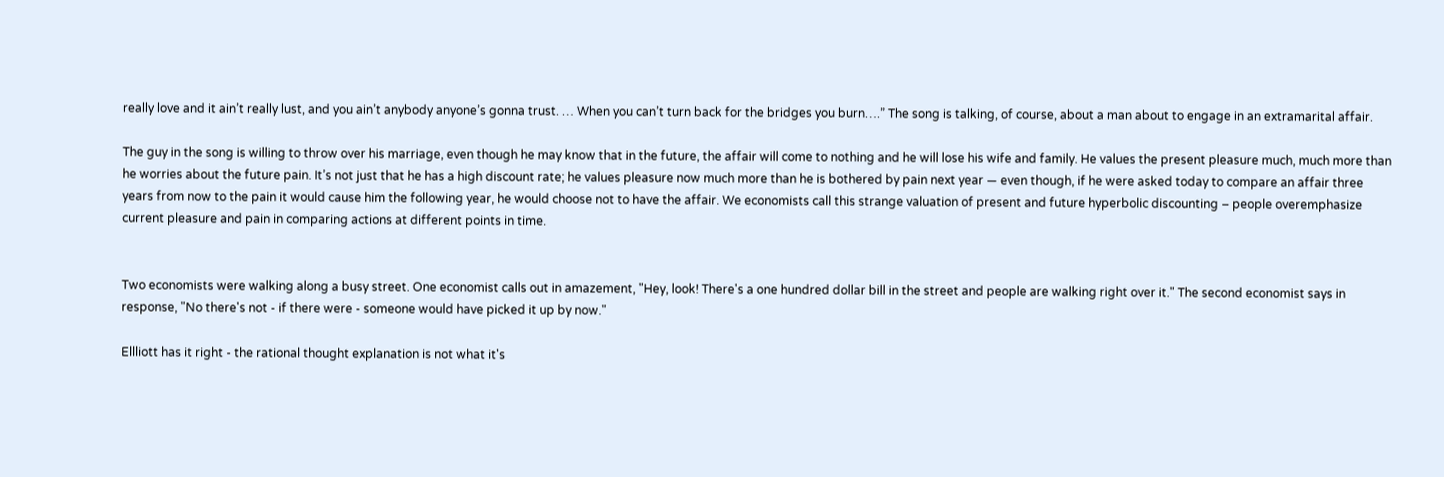really love and it ain’t really lust, and you ain’t anybody anyone’s gonna trust. … When you can’t turn back for the bridges you burn….” The song is talking, of course, about a man about to engage in an extramarital affair.

The guy in the song is willing to throw over his marriage, even though he may know that in the future, the affair will come to nothing and he will lose his wife and family. He values the present pleasure much, much more than he worries about the future pain. It’s not just that he has a high discount rate; he values pleasure now much more than he is bothered by pain next year — even though, if he were asked today to compare an affair three years from now to the pain it would cause him the following year, he would choose not to have the affair. We economists call this strange valuation of present and future hyperbolic discounting – people overemphasize current pleasure and pain in comparing actions at different points in time.


Two economists were walking along a busy street. One economist calls out in amazement, "Hey, look! There's a one hundred dollar bill in the street and people are walking right over it." The second economist says in response, "No there's not - if there were - someone would have picked it up by now."

Ellliott has it right - the rational thought explanation is not what it's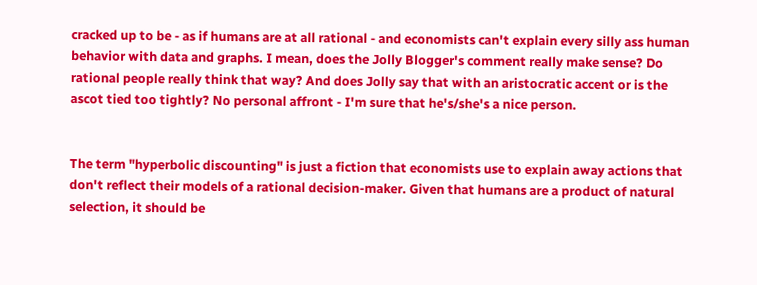cracked up to be - as if humans are at all rational - and economists can't explain every silly ass human behavior with data and graphs. I mean, does the Jolly Blogger's comment really make sense? Do rational people really think that way? And does Jolly say that with an aristocratic accent or is the ascot tied too tightly? No personal affront - I'm sure that he's/she's a nice person.


The term "hyperbolic discounting" is just a fiction that economists use to explain away actions that don't reflect their models of a rational decision-maker. Given that humans are a product of natural selection, it should be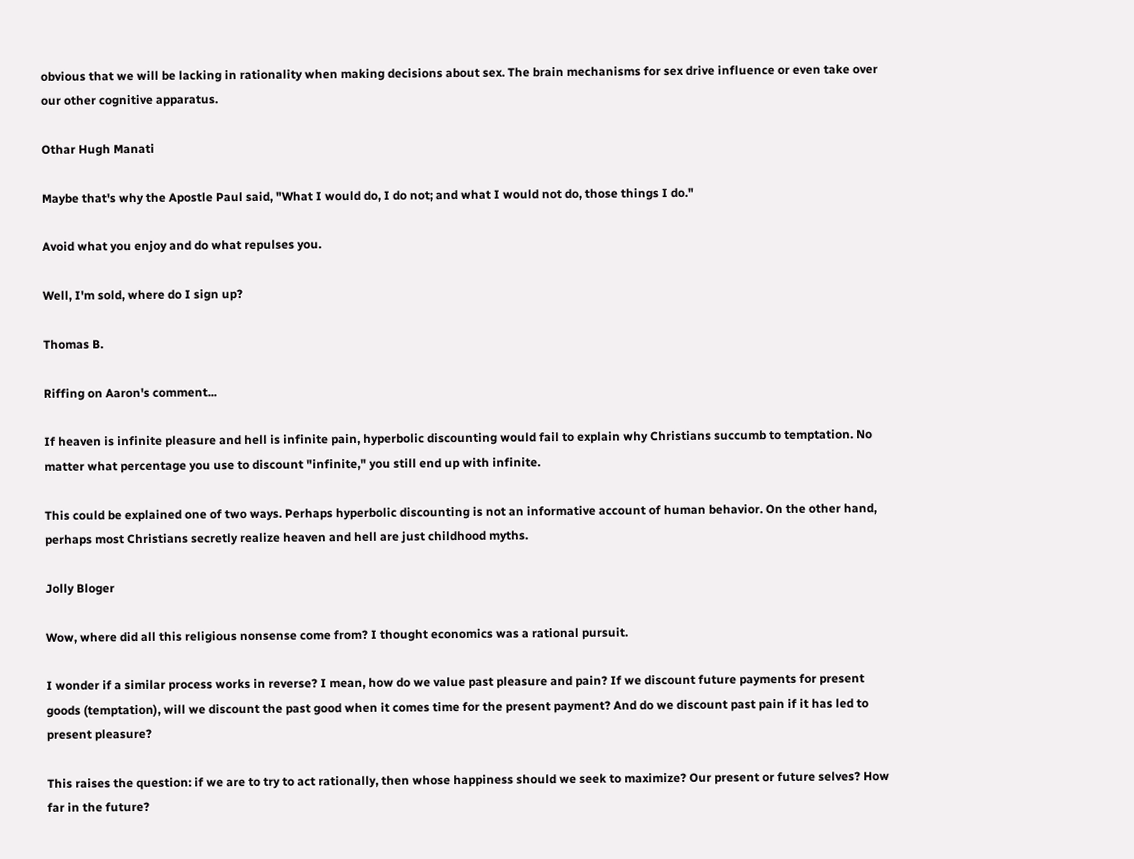obvious that we will be lacking in rationality when making decisions about sex. The brain mechanisms for sex drive influence or even take over our other cognitive apparatus.

Othar Hugh Manati

Maybe that's why the Apostle Paul said, "What I would do, I do not; and what I would not do, those things I do."

Avoid what you enjoy and do what repulses you.

Well, I'm sold, where do I sign up?

Thomas B.

Riffing on Aaron's comment...

If heaven is infinite pleasure and hell is infinite pain, hyperbolic discounting would fail to explain why Christians succumb to temptation. No matter what percentage you use to discount "infinite," you still end up with infinite.

This could be explained one of two ways. Perhaps hyperbolic discounting is not an informative account of human behavior. On the other hand, perhaps most Christians secretly realize heaven and hell are just childhood myths.

Jolly Bloger

Wow, where did all this religious nonsense come from? I thought economics was a rational pursuit.

I wonder if a similar process works in reverse? I mean, how do we value past pleasure and pain? If we discount future payments for present goods (temptation), will we discount the past good when it comes time for the present payment? And do we discount past pain if it has led to present pleasure?

This raises the question: if we are to try to act rationally, then whose happiness should we seek to maximize? Our present or future selves? How far in the future?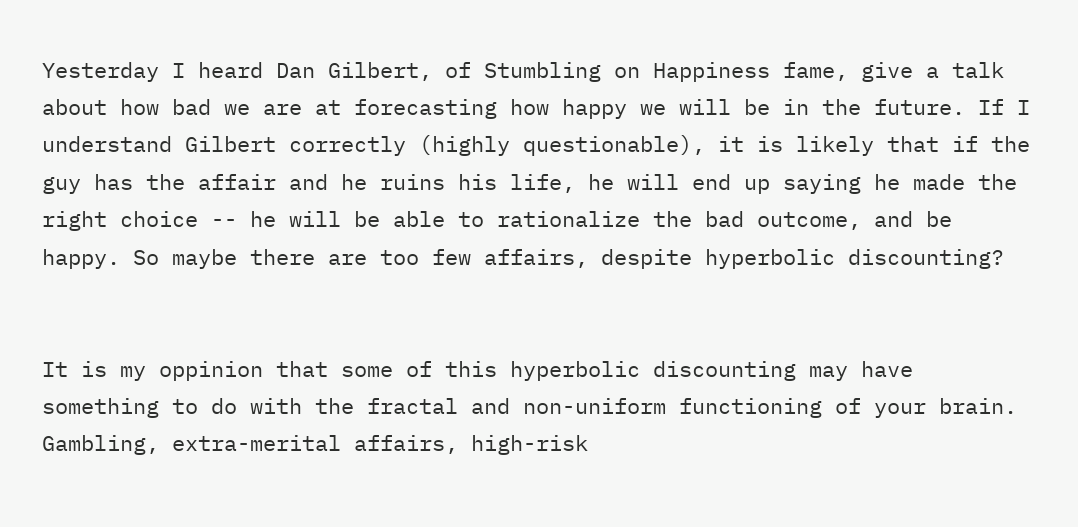Yesterday I heard Dan Gilbert, of Stumbling on Happiness fame, give a talk about how bad we are at forecasting how happy we will be in the future. If I understand Gilbert correctly (highly questionable), it is likely that if the guy has the affair and he ruins his life, he will end up saying he made the right choice -- he will be able to rationalize the bad outcome, and be happy. So maybe there are too few affairs, despite hyperbolic discounting?


It is my oppinion that some of this hyperbolic discounting may have something to do with the fractal and non-uniform functioning of your brain.
Gambling, extra-merital affairs, high-risk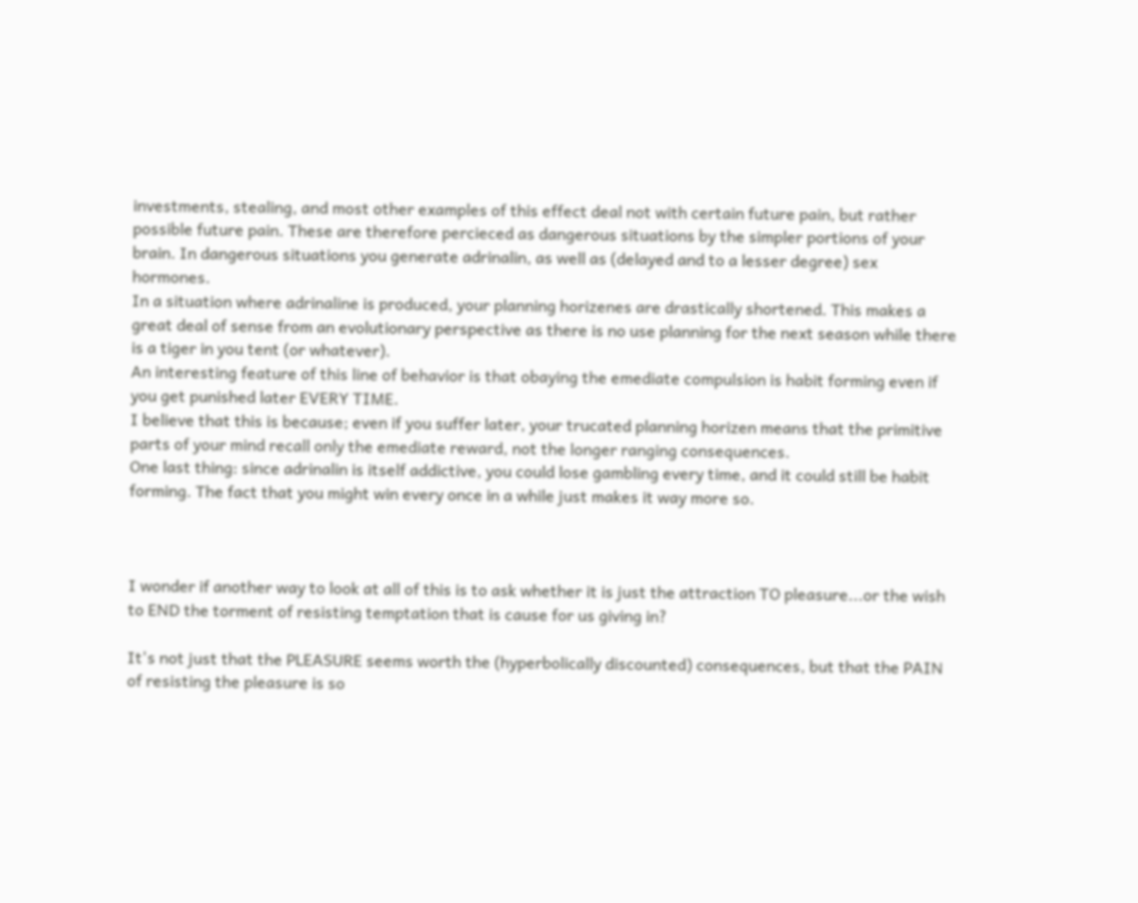investments, stealing, and most other examples of this effect deal not with certain future pain, but rather possible future pain. These are therefore percieced as dangerous situations by the simpler portions of your brain. In dangerous situations you generate adrinalin, as well as (delayed and to a lesser degree) sex hormones.
In a situation where adrinaline is produced, your planning horizenes are drastically shortened. This makes a great deal of sense from an evolutionary perspective as there is no use planning for the next season while there is a tiger in you tent (or whatever).
An interesting feature of this line of behavior is that obaying the emediate compulsion is habit forming even if you get punished later EVERY TIME.
I believe that this is because; even if you suffer later, your trucated planning horizen means that the primitive parts of your mind recall only the emediate reward, not the longer ranging consequences.
One last thing: since adrinalin is itself addictive, you could lose gambling every time, and it could still be habit forming. The fact that you might win every once in a while just makes it way more so.



I wonder if another way to look at all of this is to ask whether it is just the attraction TO pleasure...or the wish to END the torment of resisting temptation that is cause for us giving in?

It's not just that the PLEASURE seems worth the (hyperbolically discounted) consequences, but that the PAIN of resisting the pleasure is so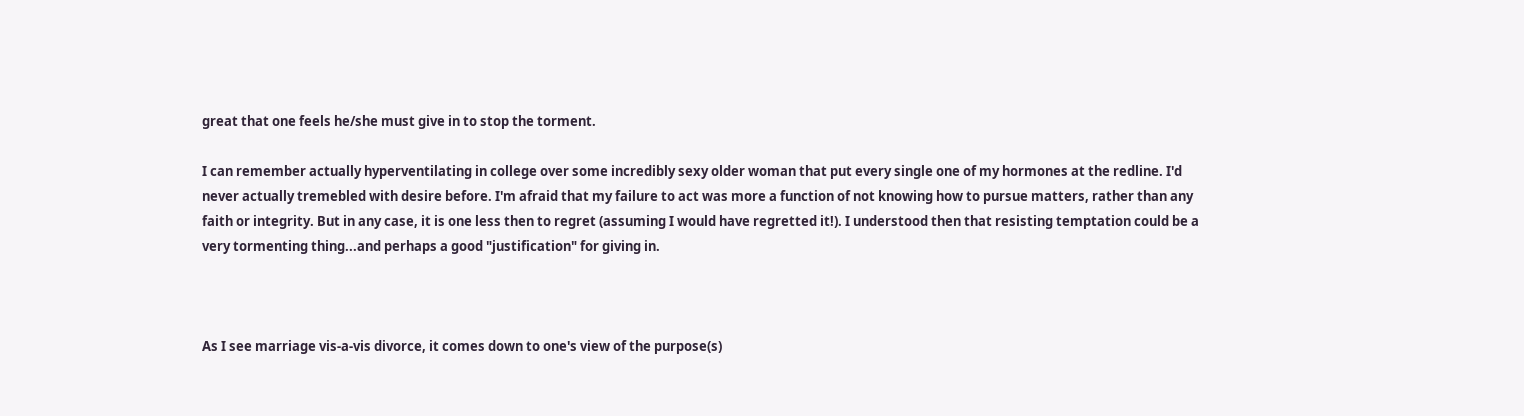great that one feels he/she must give in to stop the torment.

I can remember actually hyperventilating in college over some incredibly sexy older woman that put every single one of my hormones at the redline. I'd never actually tremebled with desire before. I'm afraid that my failure to act was more a function of not knowing how to pursue matters, rather than any faith or integrity. But in any case, it is one less then to regret (assuming I would have regretted it!). I understood then that resisting temptation could be a very tormenting thing...and perhaps a good "justification" for giving in.



As I see marriage vis-a-vis divorce, it comes down to one's view of the purpose(s)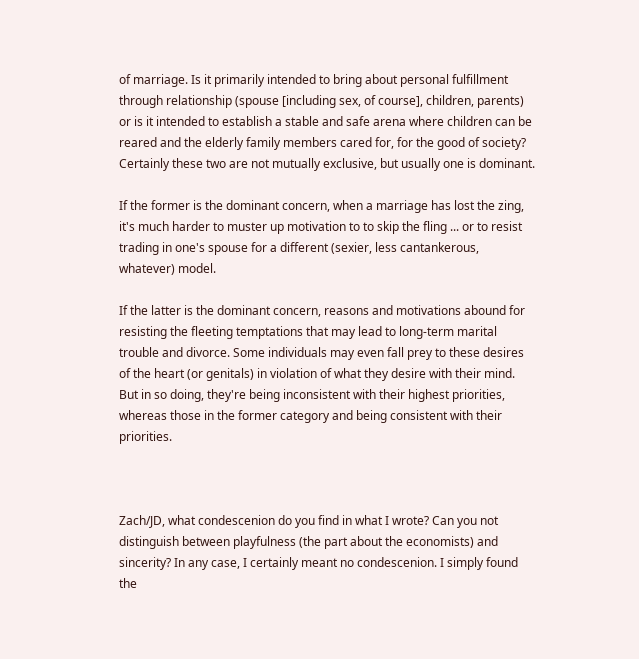of marriage. Is it primarily intended to bring about personal fulfillment through relationship (spouse [including sex, of course], children, parents) or is it intended to establish a stable and safe arena where children can be reared and the elderly family members cared for, for the good of society? Certainly these two are not mutually exclusive, but usually one is dominant.

If the former is the dominant concern, when a marriage has lost the zing, it's much harder to muster up motivation to to skip the fling ... or to resist trading in one's spouse for a different (sexier, less cantankerous, whatever) model.

If the latter is the dominant concern, reasons and motivations abound for resisting the fleeting temptations that may lead to long-term marital trouble and divorce. Some individuals may even fall prey to these desires of the heart (or genitals) in violation of what they desire with their mind. But in so doing, they're being inconsistent with their highest priorities, whereas those in the former category and being consistent with their priorities.



Zach/JD, what condescenion do you find in what I wrote? Can you not distinguish between playfulness (the part about the economists) and sincerity? In any case, I certainly meant no condescenion. I simply found the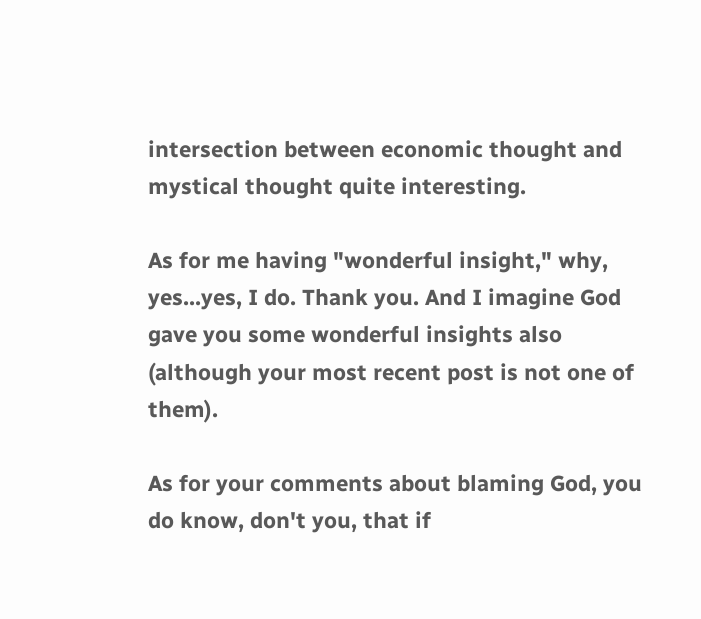intersection between economic thought and mystical thought quite interesting.

As for me having "wonderful insight," why, yes...yes, I do. Thank you. And I imagine God gave you some wonderful insights also (although your most recent post is not one of them).

As for your comments about blaming God, you do know, don't you, that if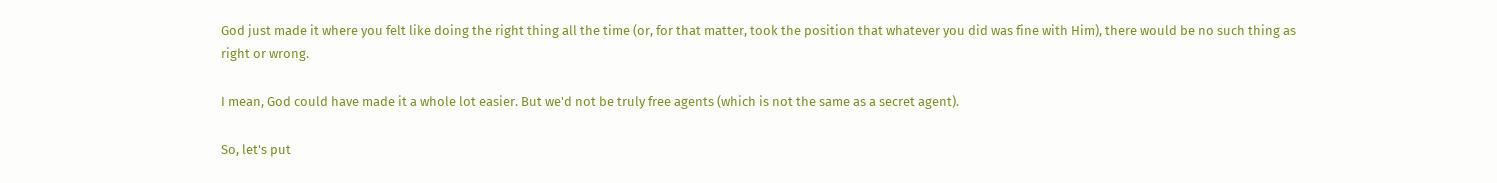God just made it where you felt like doing the right thing all the time (or, for that matter, took the position that whatever you did was fine with Him), there would be no such thing as right or wrong.

I mean, God could have made it a whole lot easier. But we'd not be truly free agents (which is not the same as a secret agent).

So, let's put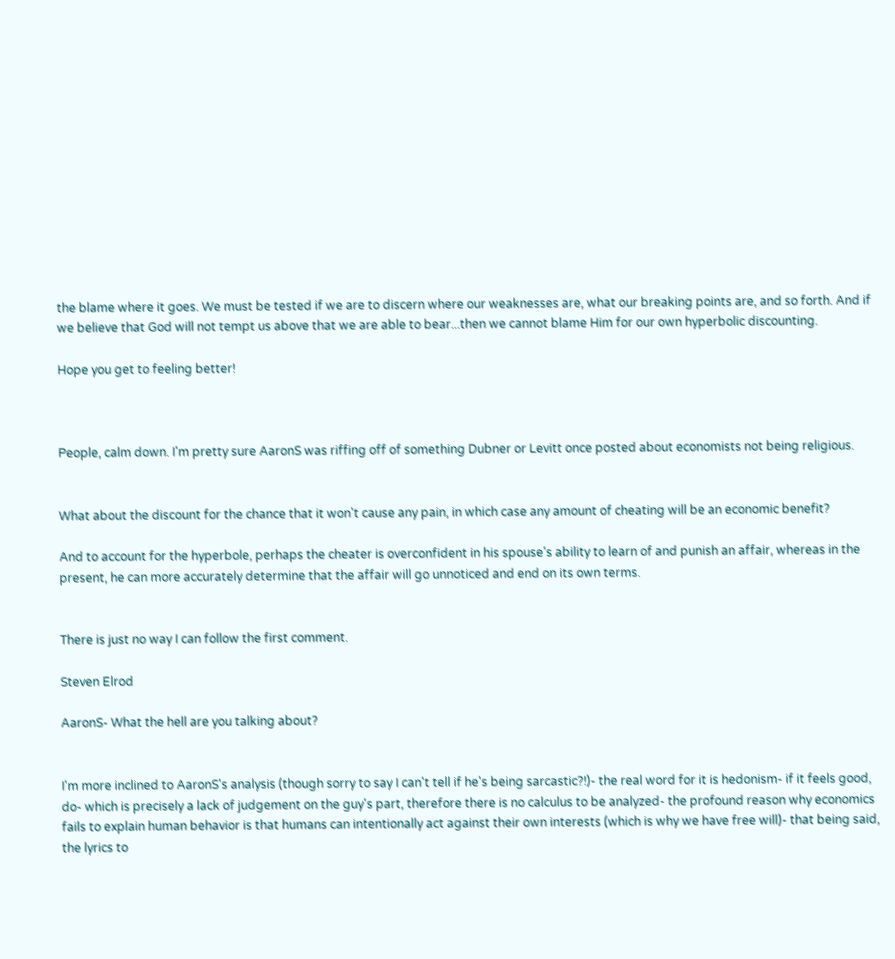the blame where it goes. We must be tested if we are to discern where our weaknesses are, what our breaking points are, and so forth. And if we believe that God will not tempt us above that we are able to bear...then we cannot blame Him for our own hyperbolic discounting.

Hope you get to feeling better!



People, calm down. I'm pretty sure AaronS was riffing off of something Dubner or Levitt once posted about economists not being religious.


What about the discount for the chance that it won't cause any pain, in which case any amount of cheating will be an economic benefit?

And to account for the hyperbole, perhaps the cheater is overconfident in his spouse's ability to learn of and punish an affair, whereas in the present, he can more accurately determine that the affair will go unnoticed and end on its own terms.


There is just no way I can follow the first comment.

Steven Elrod

AaronS- What the hell are you talking about?


I'm more inclined to AaronS's analysis (though sorry to say I can't tell if he's being sarcastic?!)- the real word for it is hedonism- if it feels good, do- which is precisely a lack of judgement on the guy's part, therefore there is no calculus to be analyzed- the profound reason why economics fails to explain human behavior is that humans can intentionally act against their own interests (which is why we have free will)- that being said, the lyrics to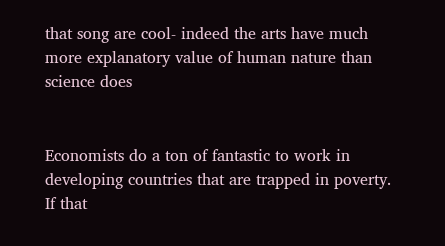that song are cool- indeed the arts have much more explanatory value of human nature than science does


Economists do a ton of fantastic to work in developing countries that are trapped in poverty. If that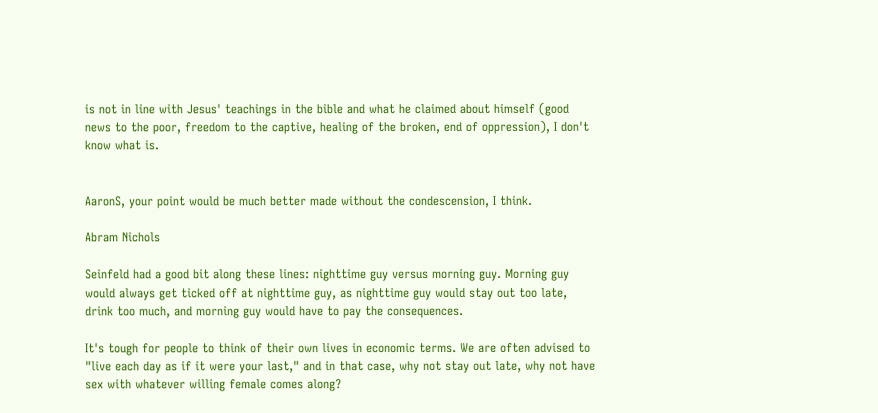is not in line with Jesus' teachings in the bible and what he claimed about himself (good news to the poor, freedom to the captive, healing of the broken, end of oppression), I don't know what is.


AaronS, your point would be much better made without the condescension, I think.

Abram Nichols

Seinfeld had a good bit along these lines: nighttime guy versus morning guy. Morning guy would always get ticked off at nighttime guy, as nighttime guy would stay out too late, drink too much, and morning guy would have to pay the consequences.

It's tough for people to think of their own lives in economic terms. We are often advised to "live each day as if it were your last," and in that case, why not stay out late, why not have sex with whatever willing female comes along?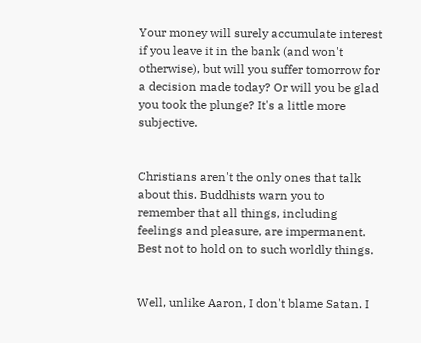Your money will surely accumulate interest if you leave it in the bank (and won't otherwise), but will you suffer tomorrow for a decision made today? Or will you be glad you took the plunge? It's a little more subjective.


Christians aren't the only ones that talk about this. Buddhists warn you to remember that all things, including feelings and pleasure, are impermanent. Best not to hold on to such worldly things.


Well, unlike Aaron, I don't blame Satan. I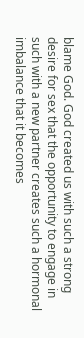blame God. God created us with such a strong desire for sex that the opportunity to engage in such with a new partner creates such a hormonal imbalance that it becomes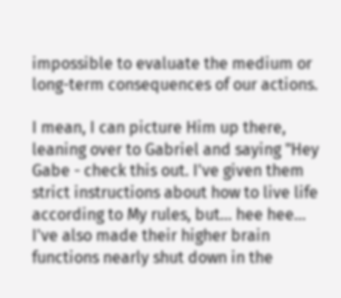impossible to evaluate the medium or long-term consequences of our actions.

I mean, I can picture Him up there, leaning over to Gabriel and saying "Hey Gabe - check this out. I've given them strict instructions about how to live life according to My rules, but... hee hee... I've also made their higher brain functions nearly shut down in the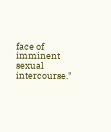face of imminent sexual intercourse."